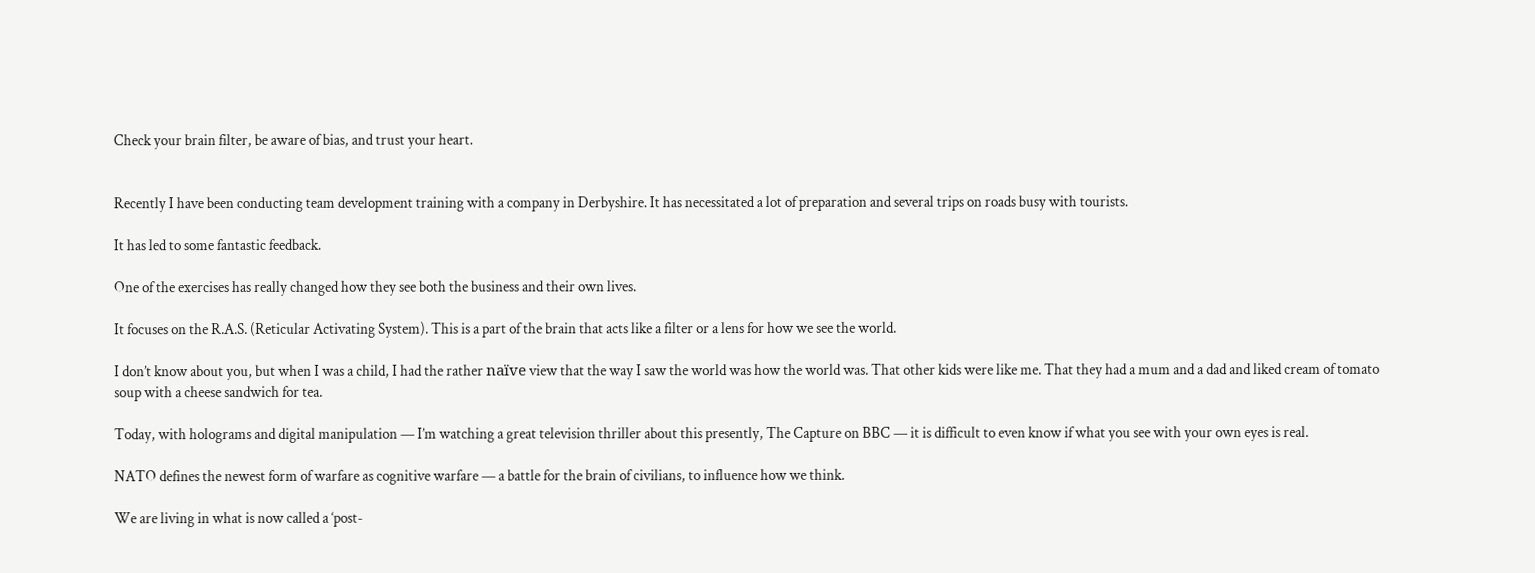Check your brain filter, be aware of bias, and trust your heart.


Recently I have been conducting team development training with a company in Derbyshire. It has necessitated a lot of preparation and several trips on roads busy with tourists.

It has led to some fantastic feedback.

One of the exercises has really changed how they see both the business and their own lives.

It focuses on the R.A.S. (Reticular Activating System). This is a part of the brain that acts like a filter or a lens for how we see the world.

I don’t know about you, but when I was a child, I had the rather naïve view that the way I saw the world was how the world was. That other kids were like me. That they had a mum and a dad and liked cream of tomato soup with a cheese sandwich for tea.

Today, with holograms and digital manipulation — I’m watching a great television thriller about this presently, The Capture on BBC — it is difficult to even know if what you see with your own eyes is real.

NATO defines the newest form of warfare as cognitive warfare — a battle for the brain of civilians, to influence how we think.

We are living in what is now called a ‘post-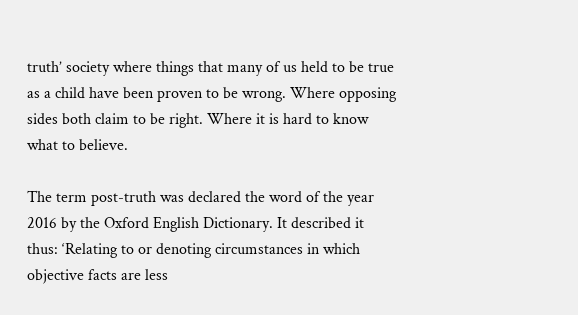truth’ society where things that many of us held to be true as a child have been proven to be wrong. Where opposing sides both claim to be right. Where it is hard to know what to believe.

The term post-truth was declared the word of the year 2016 by the Oxford English Dictionary. It described it thus: ‘Relating to or denoting circumstances in which objective facts are less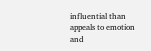influential than appeals to emotion and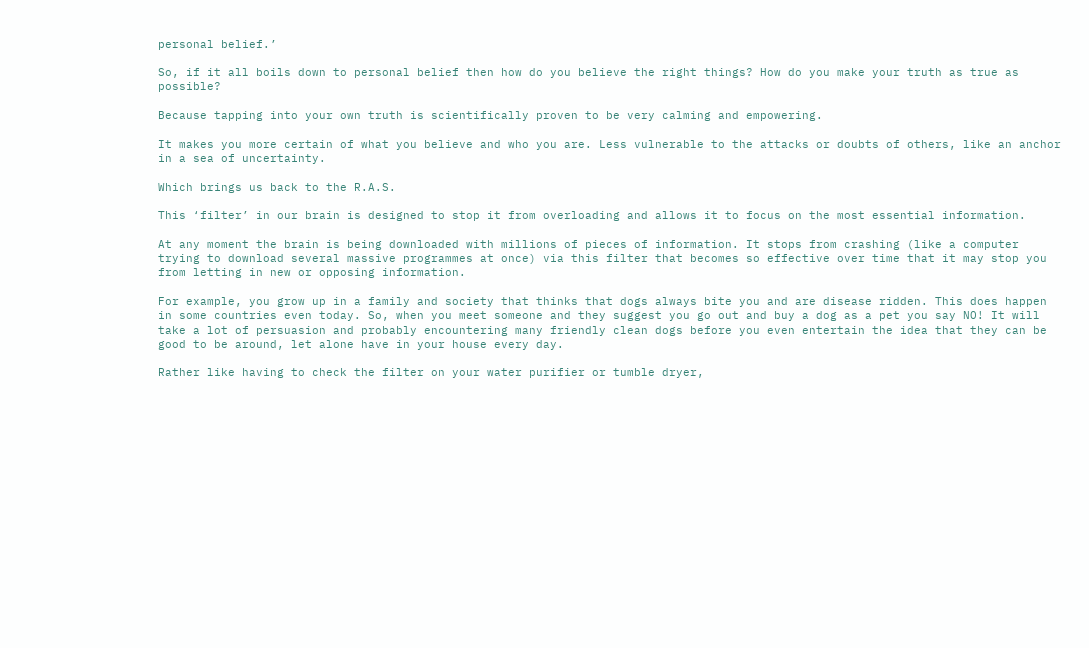personal belief.’

So, if it all boils down to personal belief then how do you believe the right things? How do you make your truth as true as possible?

Because tapping into your own truth is scientifically proven to be very calming and empowering.

It makes you more certain of what you believe and who you are. Less vulnerable to the attacks or doubts of others, like an anchor in a sea of uncertainty.

Which brings us back to the R.A.S.

This ‘filter’ in our brain is designed to stop it from overloading and allows it to focus on the most essential information.

At any moment the brain is being downloaded with millions of pieces of information. It stops from crashing (like a computer trying to download several massive programmes at once) via this filter that becomes so effective over time that it may stop you from letting in new or opposing information.

For example, you grow up in a family and society that thinks that dogs always bite you and are disease ridden. This does happen in some countries even today. So, when you meet someone and they suggest you go out and buy a dog as a pet you say NO! It will take a lot of persuasion and probably encountering many friendly clean dogs before you even entertain the idea that they can be good to be around, let alone have in your house every day.

Rather like having to check the filter on your water purifier or tumble dryer,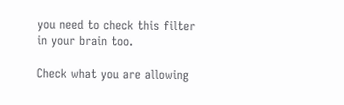you need to check this filter in your brain too.

Check what you are allowing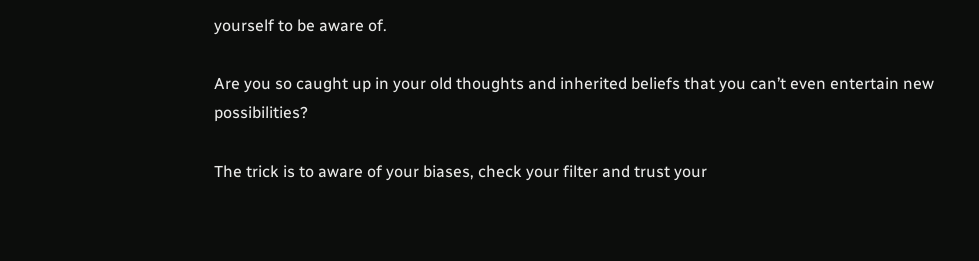yourself to be aware of.

Are you so caught up in your old thoughts and inherited beliefs that you can’t even entertain new possibilities?

The trick is to aware of your biases, check your filter and trust your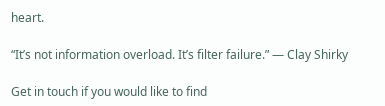heart.

“It’s not information overload. It’s filter failure.” — Clay Shirky

Get in touch if you would like to find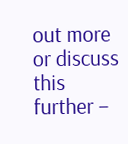out more or discuss this further –